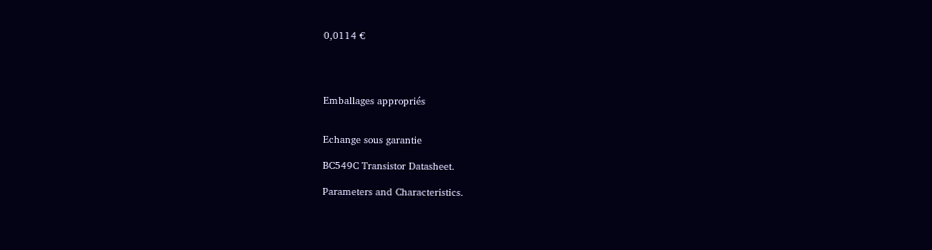0,0114 €




Emballages appropriés


Echange sous garantie

BC549C Transistor Datasheet.

Parameters and Characteristics.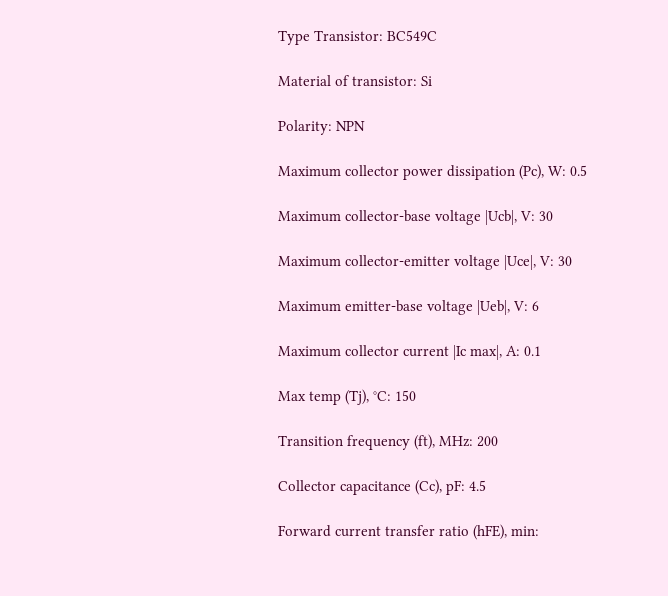Type Transistor: BC549C

Material of transistor: Si

Polarity: NPN

Maximum collector power dissipation (Pc), W: 0.5

Maximum collector-base voltage |Ucb|, V: 30

Maximum collector-emitter voltage |Uce|, V: 30

Maximum emitter-base voltage |Ueb|, V: 6

Maximum collector current |Ic max|, A: 0.1

Max temp (Tj), °C: 150

Transition frequency (ft), MHz: 200

Collector capacitance (Cc), pF: 4.5

Forward current transfer ratio (hFE), min: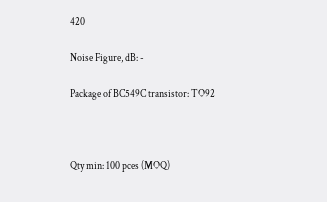420

Noise Figure, dB: -

Package of BC549C transistor: TO92



Qty min: 100 pces (MOQ)